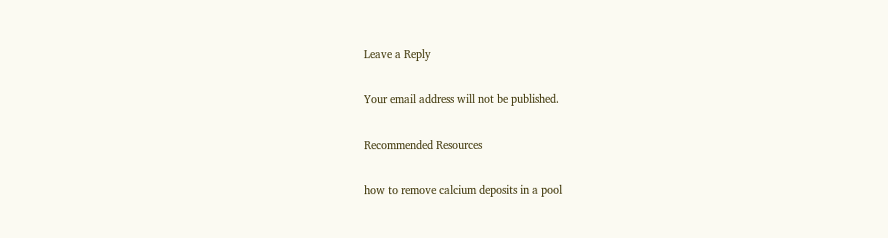Leave a Reply

Your email address will not be published.

Recommended Resources

how to remove calcium deposits in a pool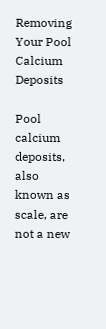Removing Your Pool Calcium Deposits

Pool calcium deposits, also known as scale, are not a new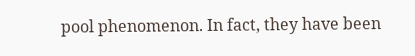pool phenomenon. In fact, they have been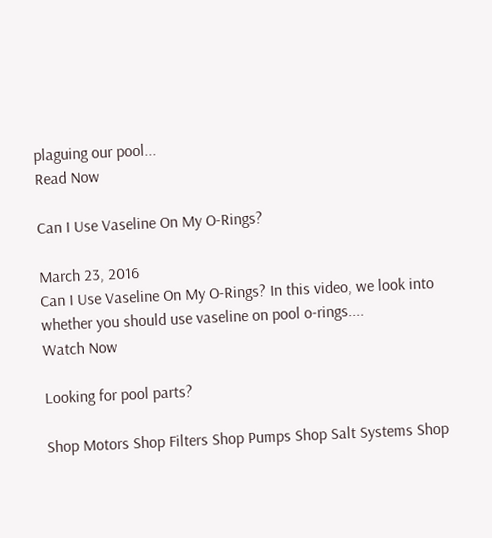plaguing our pool...
Read Now

Can I Use Vaseline On My O-Rings?

March 23, 2016
Can I Use Vaseline On My O-Rings? In this video, we look into whether you should use vaseline on pool o-rings....
Watch Now

Looking for pool parts?

Shop Motors Shop Filters Shop Pumps Shop Salt Systems Shop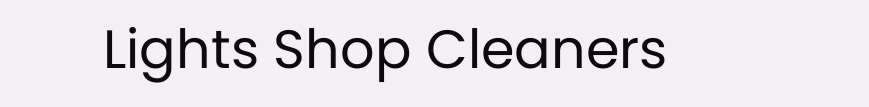Lights Shop Cleaners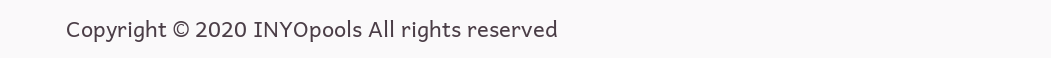Copyright © 2020 INYOpools All rights reserved